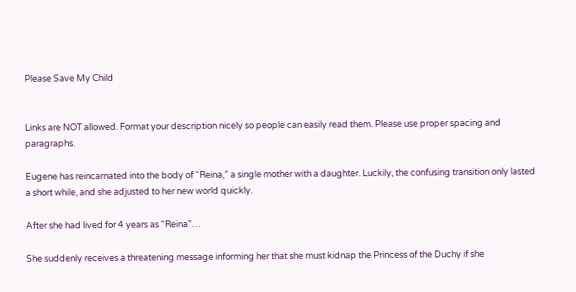Please Save My Child


Links are NOT allowed. Format your description nicely so people can easily read them. Please use proper spacing and paragraphs.

Eugene has reincarnated into the body of “Reina,” a single mother with a daughter. Luckily, the confusing transition only lasted a short while, and she adjusted to her new world quickly.

After she had lived for 4 years as “Reina”…

She suddenly receives a threatening message informing her that she must kidnap the Princess of the Duchy if she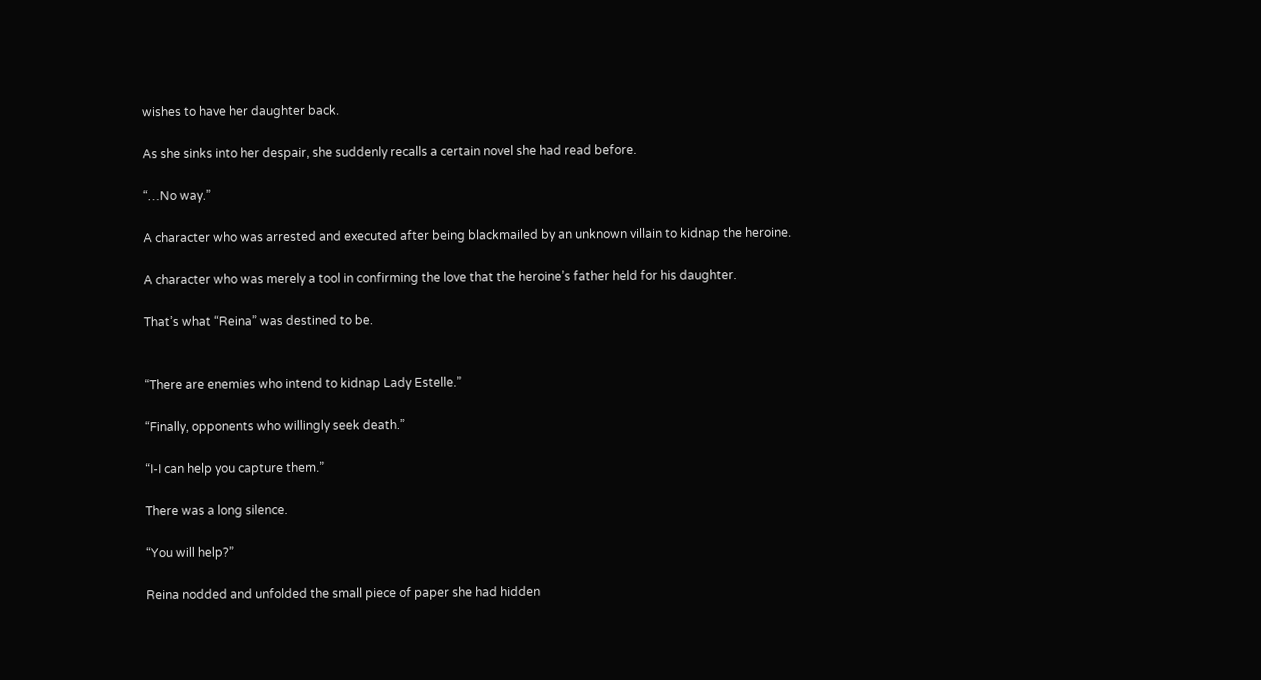wishes to have her daughter back.

As she sinks into her despair, she suddenly recalls a certain novel she had read before.

“…No way.”

A character who was arrested and executed after being blackmailed by an unknown villain to kidnap the heroine.

A character who was merely a tool in confirming the love that the heroine’s father held for his daughter.

That’s what “Reina” was destined to be.


“There are enemies who intend to kidnap Lady Estelle.”

“Finally, opponents who willingly seek death.”

“I-I can help you capture them.”

There was a long silence.

“You will help?”

Reina nodded and unfolded the small piece of paper she had hidden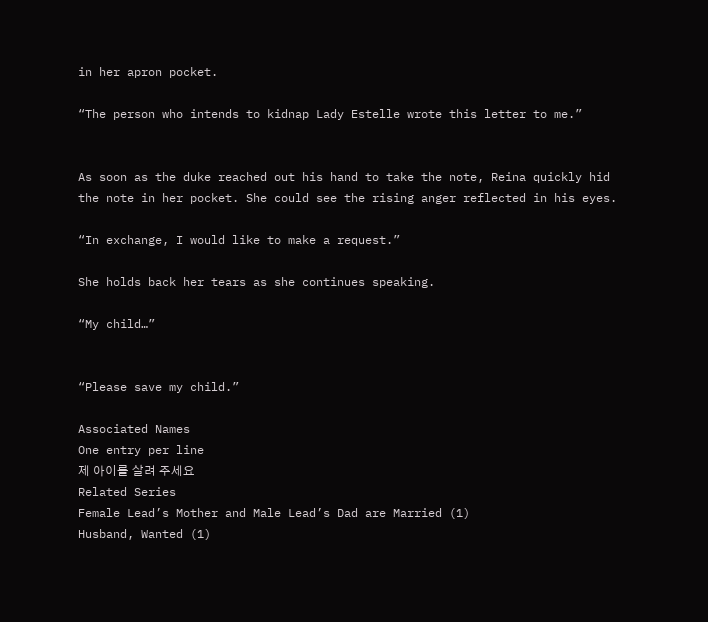in her apron pocket.

“The person who intends to kidnap Lady Estelle wrote this letter to me.”


As soon as the duke reached out his hand to take the note, Reina quickly hid the note in her pocket. She could see the rising anger reflected in his eyes.

“In exchange, I would like to make a request.”

She holds back her tears as she continues speaking.

“My child…”


“Please save my child.”

Associated Names
One entry per line
제 아이를 살려 주세요
Related Series
Female Lead’s Mother and Male Lead’s Dad are Married (1)
Husband, Wanted (1)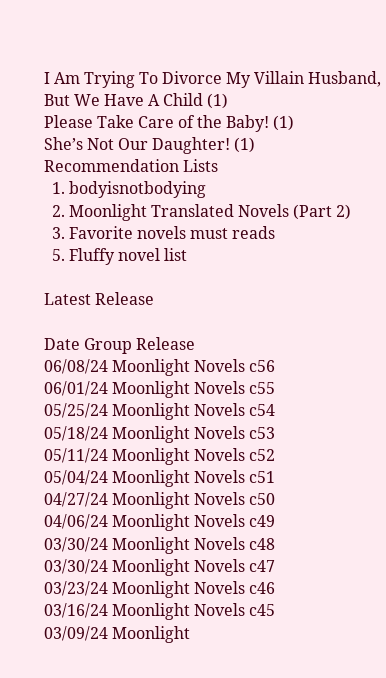I Am Trying To Divorce My Villain Husband, But We Have A Child (1)
Please Take Care of the Baby! (1)
She’s Not Our Daughter! (1)
Recommendation Lists
  1. bodyisnotbodying
  2. Moonlight Translated Novels (Part 2)
  3. Favorite novels must reads
  5. Fluffy novel list

Latest Release

Date Group Release
06/08/24 Moonlight Novels c56
06/01/24 Moonlight Novels c55
05/25/24 Moonlight Novels c54
05/18/24 Moonlight Novels c53
05/11/24 Moonlight Novels c52
05/04/24 Moonlight Novels c51
04/27/24 Moonlight Novels c50
04/06/24 Moonlight Novels c49
03/30/24 Moonlight Novels c48
03/30/24 Moonlight Novels c47
03/23/24 Moonlight Novels c46
03/16/24 Moonlight Novels c45
03/09/24 Moonlight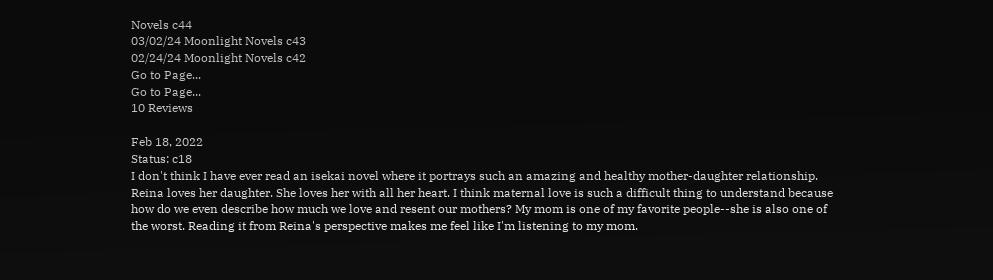Novels c44
03/02/24 Moonlight Novels c43
02/24/24 Moonlight Novels c42
Go to Page...
Go to Page...
10 Reviews

Feb 18, 2022
Status: c18
I don't think I have ever read an isekai novel where it portrays such an amazing and healthy mother-daughter relationship. Reina loves her daughter. She loves her with all her heart. I think maternal love is such a difficult thing to understand because how do we even describe how much we love and resent our mothers? My mom is one of my favorite people--she is also one of the worst. Reading it from Reina's perspective makes me feel like I'm listening to my mom.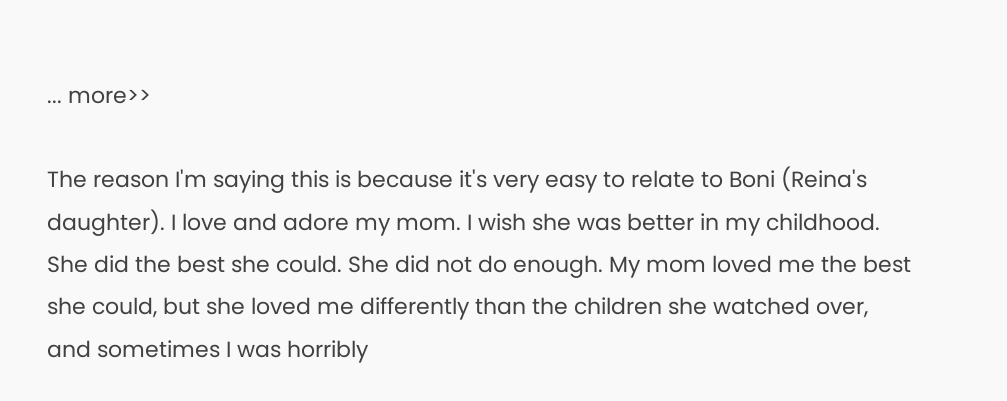... more>>

The reason I'm saying this is because it's very easy to relate to Boni (Reina's daughter). I love and adore my mom. I wish she was better in my childhood. She did the best she could. She did not do enough. My mom loved me the best she could, but she loved me differently than the children she watched over, and sometimes I was horribly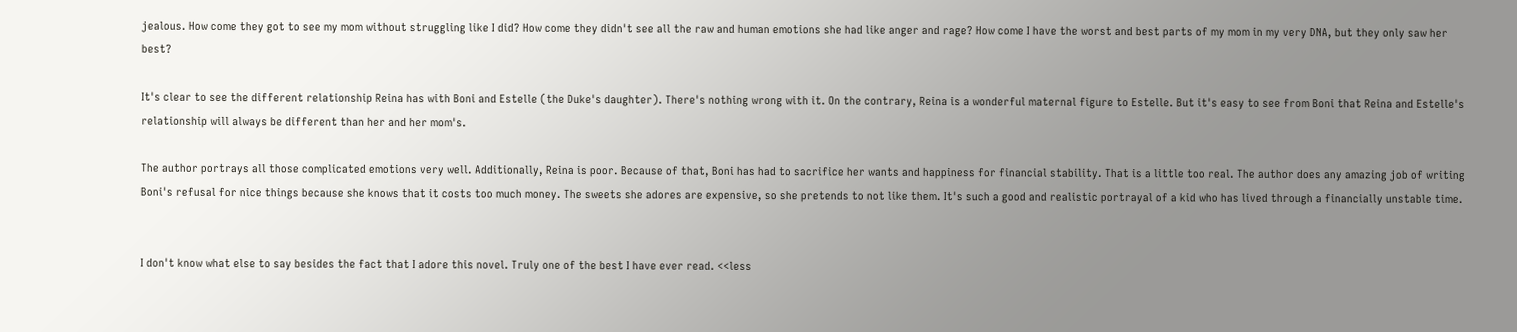jealous. How come they got to see my mom without struggling like I did? How come they didn't see all the raw and human emotions she had like anger and rage? How come I have the worst and best parts of my mom in my very DNA, but they only saw her best?

It's clear to see the different relationship Reina has with Boni and Estelle (the Duke's daughter). There's nothing wrong with it. On the contrary, Reina is a wonderful maternal figure to Estelle. But it's easy to see from Boni that Reina and Estelle's relationship will always be different than her and her mom's.

The author portrays all those complicated emotions very well. Additionally, Reina is poor. Because of that, Boni has had to sacrifice her wants and happiness for financial stability. That is a little too real. The author does any amazing job of writing Boni's refusal for nice things because she knows that it costs too much money. The sweets she adores are expensive, so she pretends to not like them. It's such a good and realistic portrayal of a kid who has lived through a financially unstable time.


I don't know what else to say besides the fact that I adore this novel. Truly one of the best I have ever read. <<less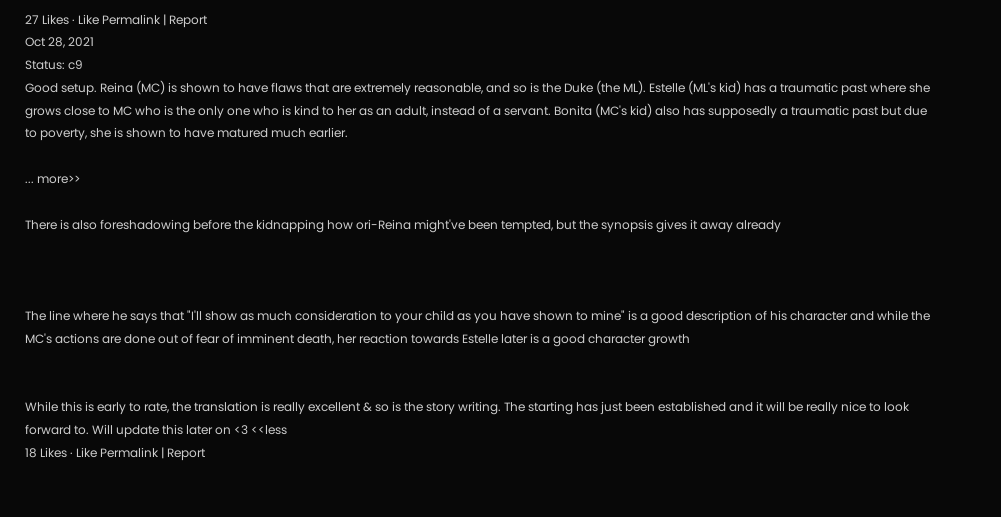27 Likes · Like Permalink | Report
Oct 28, 2021
Status: c9
Good setup. Reina (MC) is shown to have flaws that are extremely reasonable, and so is the Duke (the ML). Estelle (ML's kid) has a traumatic past where she grows close to MC who is the only one who is kind to her as an adult, instead of a servant. Bonita (MC's kid) also has supposedly a traumatic past but due to poverty, she is shown to have matured much earlier.

... more>>

There is also foreshadowing before the kidnapping how ori-Reina might've been tempted, but the synopsis gives it away already



The line where he says that "I'll show as much consideration to your child as you have shown to mine" is a good description of his character and while the MC's actions are done out of fear of imminent death, her reaction towards Estelle later is a good character growth


While this is early to rate, the translation is really excellent & so is the story writing. The starting has just been established and it will be really nice to look forward to. Will update this later on <3 <<less
18 Likes · Like Permalink | Report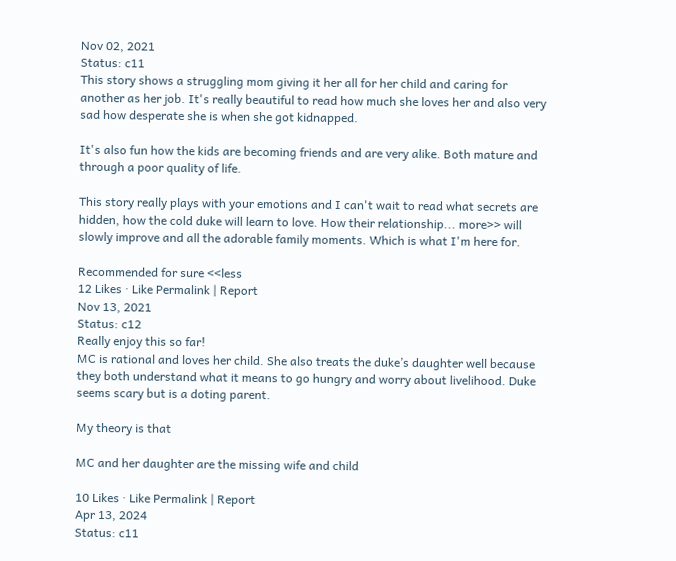Nov 02, 2021
Status: c11
This story shows a struggling mom giving it her all for her child and caring for another as her job. It's really beautiful to read how much she loves her and also very sad how desperate she is when she got kidnapped.

It's also fun how the kids are becoming friends and are very alike. Both mature and through a poor quality of life.

This story really plays with your emotions and I can't wait to read what secrets are hidden, how the cold duke will learn to love. How their relationship... more>> will slowly improve and all the adorable family moments. Which is what I'm here for.

Recommended for sure <<less
12 Likes · Like Permalink | Report
Nov 13, 2021
Status: c12
Really enjoy this so far!
MC is rational and loves her child. She also treats the duke’s daughter well because they both understand what it means to go hungry and worry about livelihood. Duke seems scary but is a doting parent.

My theory is that

MC and her daughter are the missing wife and child

10 Likes · Like Permalink | Report
Apr 13, 2024
Status: c11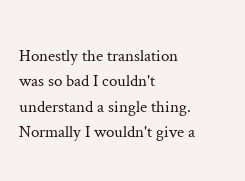Honestly the translation was so bad I couldn't understand a single thing. Normally I wouldn't give a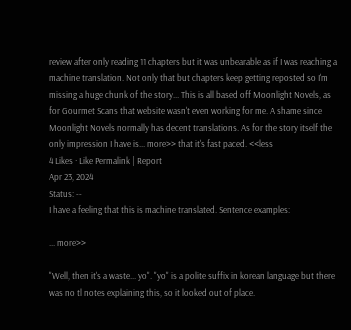review after only reading 11 chapters but it was unbearable as if I was reaching a machine translation. Not only that but chapters keep getting reposted so I'm missing a huge chunk of the story... This is all based off Moonlight Novels, as for Gourmet Scans that website wasn't even working for me. A shame since Moonlight Novels normally has decent translations. As for the story itself the only impression I have is... more>> that it's fast paced. <<less
4 Likes · Like Permalink | Report
Apr 23, 2024
Status: --
I have a feeling that this is machine translated. Sentence examples:

... more>>

"Well, then it's a waste... yo". "yo" is a polite suffix in korean language but there was no tl notes explaining this, so it looked out of place.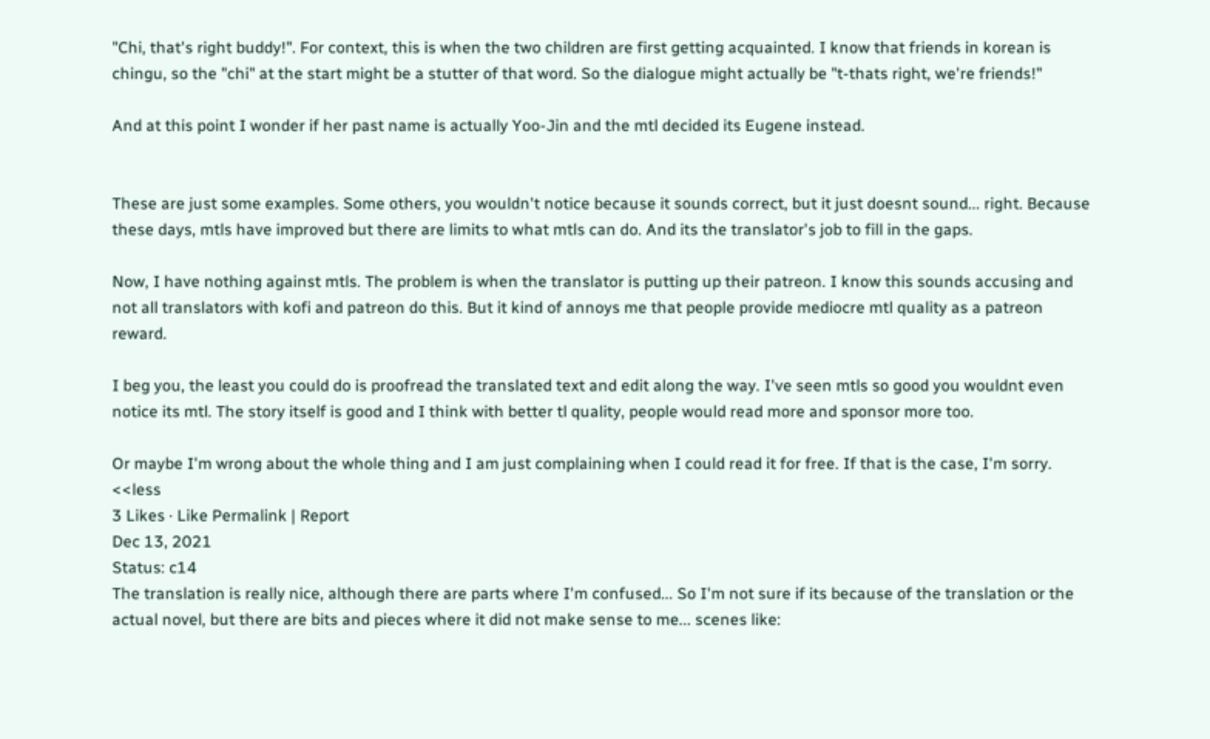"Chi, that's right buddy!". For context, this is when the two children are first getting acquainted. I know that friends in korean is chingu, so the "chi" at the start might be a stutter of that word. So the dialogue might actually be "t-thats right, we're friends!"

And at this point I wonder if her past name is actually Yoo-Jin and the mtl decided its Eugene instead.


These are just some examples. Some others, you wouldn't notice because it sounds correct, but it just doesnt sound... right. Because these days, mtls have improved but there are limits to what mtls can do. And its the translator's job to fill in the gaps.

Now, I have nothing against mtls. The problem is when the translator is putting up their patreon. I know this sounds accusing and not all translators with kofi and patreon do this. But it kind of annoys me that people provide mediocre mtl quality as a patreon reward.

I beg you, the least you could do is proofread the translated text and edit along the way. I've seen mtls so good you wouldnt even notice its mtl. The story itself is good and I think with better tl quality, people would read more and sponsor more too.

Or maybe I'm wrong about the whole thing and I am just complaining when I could read it for free. If that is the case, I'm sorry. <<less
3 Likes · Like Permalink | Report
Dec 13, 2021
Status: c14
The translation is really nice, although there are parts where I'm confused... So I'm not sure if its because of the translation or the actual novel, but there are bits and pieces where it did not make sense to me... scenes like: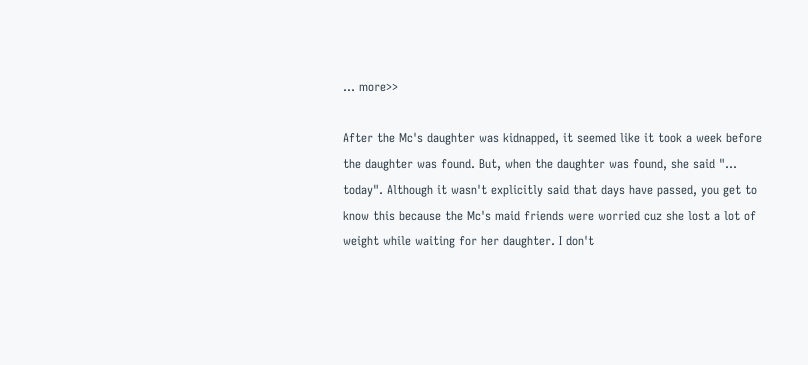... more>>

After the Mc's daughter was kidnapped, it seemed like it took a week before the daughter was found. But, when the daughter was found, she said "... today". Although it wasn't explicitly said that days have passed, you get to know this because the Mc's maid friends were worried cuz she lost a lot of weight while waiting for her daughter. I don't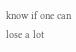know if one can lose a lot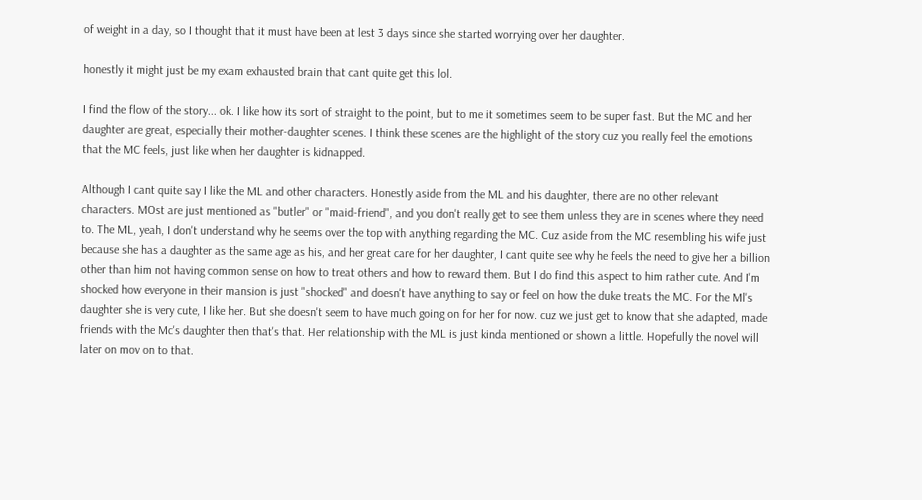of weight in a day, so I thought that it must have been at lest 3 days since she started worrying over her daughter.

honestly it might just be my exam exhausted brain that cant quite get this lol.

I find the flow of the story... ok. I like how its sort of straight to the point, but to me it sometimes seem to be super fast. But the MC and her daughter are great, especially their mother-daughter scenes. I think these scenes are the highlight of the story cuz you really feel the emotions that the MC feels, just like when her daughter is kidnapped.

Although I cant quite say I like the ML and other characters. Honestly aside from the ML and his daughter, there are no other relevant characters. MOst are just mentioned as "butler" or "maid-friend", and you don't really get to see them unless they are in scenes where they need to. The ML, yeah, I don't understand why he seems over the top with anything regarding the MC. Cuz aside from the MC resembling his wife just because she has a daughter as the same age as his, and her great care for her daughter, I cant quite see why he feels the need to give her a billion other than him not having common sense on how to treat others and how to reward them. But I do find this aspect to him rather cute. And I'm shocked how everyone in their mansion is just "shocked" and doesn't have anything to say or feel on how the duke treats the MC. For the Ml's daughter she is very cute, I like her. But she doesn't seem to have much going on for her for now. cuz we just get to know that she adapted, made friends with the Mc's daughter then that's that. Her relationship with the ML is just kinda mentioned or shown a little. Hopefully the novel will later on mov on to that.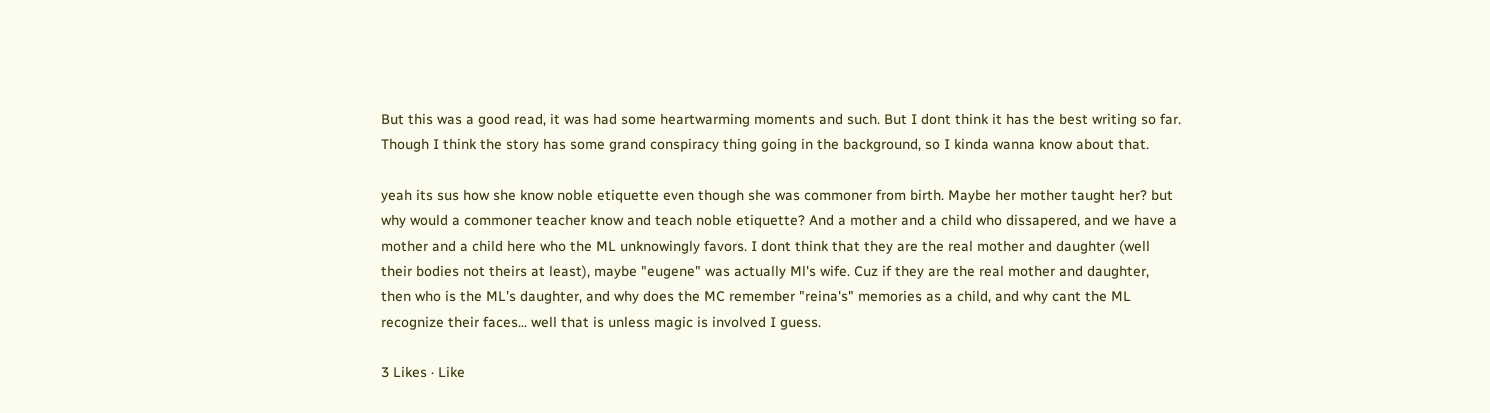But this was a good read, it was had some heartwarming moments and such. But I dont think it has the best writing so far. Though I think the story has some grand conspiracy thing going in the background, so I kinda wanna know about that.

yeah its sus how she know noble etiquette even though she was commoner from birth. Maybe her mother taught her? but why would a commoner teacher know and teach noble etiquette? And a mother and a child who dissapered, and we have a mother and a child here who the ML unknowingly favors. I dont think that they are the real mother and daughter (well their bodies not theirs at least), maybe "eugene" was actually Ml's wife. Cuz if they are the real mother and daughter, then who is the ML's daughter, and why does the MC remember "reina's" memories as a child, and why cant the ML recognize their faces... well that is unless magic is involved I guess.

3 Likes · Like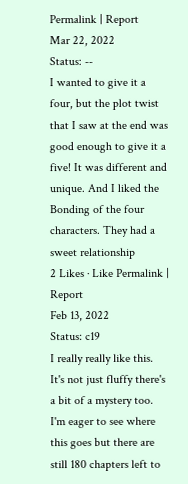Permalink | Report
Mar 22, 2022
Status: --
I wanted to give it a four, but the plot twist that I saw at the end was good enough to give it a five! It was different and unique. And I liked the Bonding of the four characters. They had a sweet relationship
2 Likes · Like Permalink | Report
Feb 13, 2022
Status: c19
I really really like this. It's not just fluffy there's a bit of a mystery too. I'm eager to see where this goes but there are still 180 chapters left to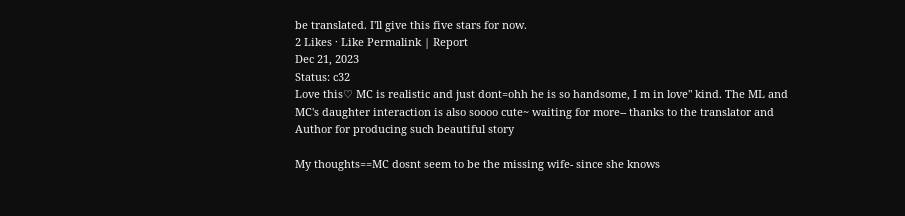be translated. I'll give this five stars for now.
2 Likes · Like Permalink | Report
Dec 21, 2023
Status: c32
Love this♡ MC is realistic and just dont=ohh he is so handsome, I m in love" kind. The ML and MC's daughter interaction is also soooo cute~ waiting for more-- thanks to the translator and Author for producing such beautiful story

My thoughts==MC dosnt seem to be the missing wife- since she knows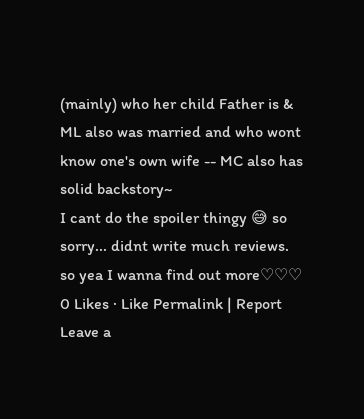(mainly) who her child Father is & ML also was married and who wont know one's own wife -- MC also has solid backstory~
I cant do the spoiler thingy 😅 so sorry... didnt write much reviews.
so yea I wanna find out more♡♡♡
0 Likes · Like Permalink | Report
Leave a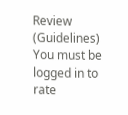Review (Guidelines)
You must be logged in to rate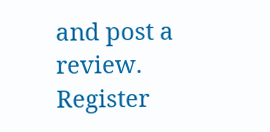and post a review. Register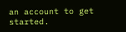an account to get started.